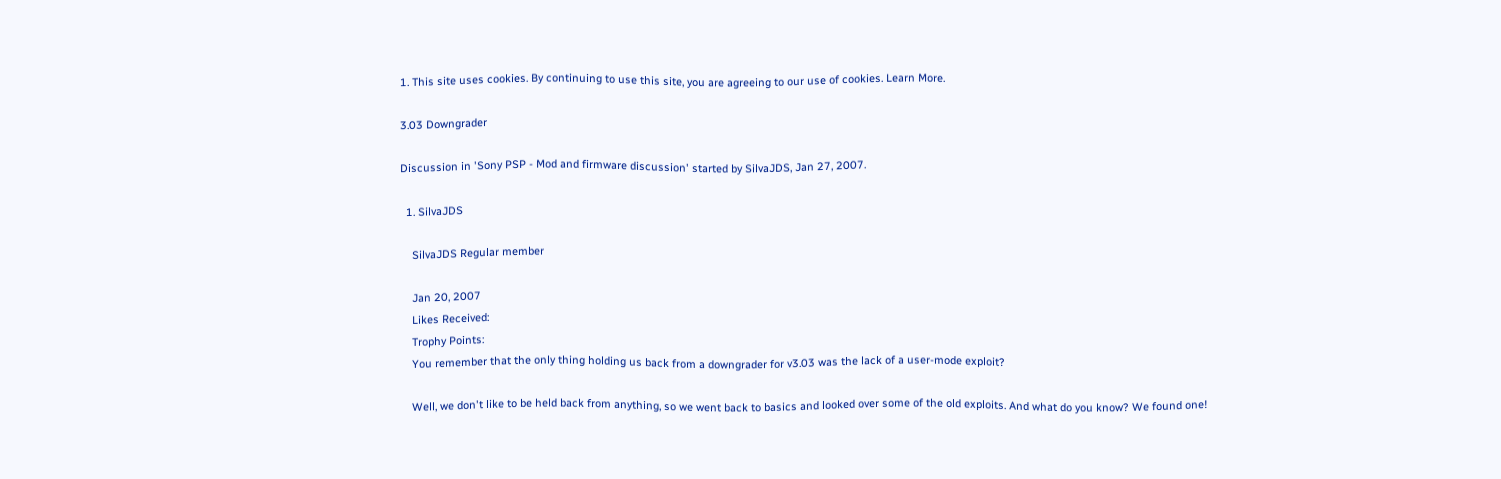1. This site uses cookies. By continuing to use this site, you are agreeing to our use of cookies. Learn More.

3.03 Downgrader

Discussion in 'Sony PSP - Mod and firmware discussion' started by SilvaJDS, Jan 27, 2007.

  1. SilvaJDS

    SilvaJDS Regular member

    Jan 20, 2007
    Likes Received:
    Trophy Points:
    You remember that the only thing holding us back from a downgrader for v3.03 was the lack of a user-mode exploit?

    Well, we don't like to be held back from anything, so we went back to basics and looked over some of the old exploits. And what do you know? We found one!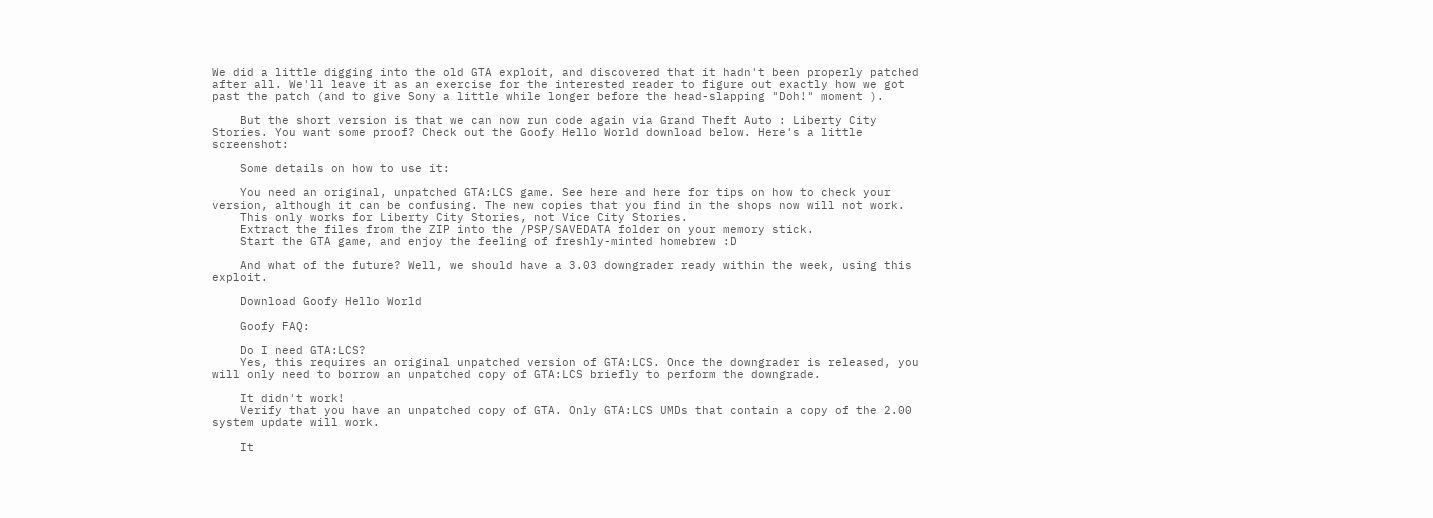We did a little digging into the old GTA exploit, and discovered that it hadn't been properly patched after all. We'll leave it as an exercise for the interested reader to figure out exactly how we got past the patch (and to give Sony a little while longer before the head-slapping "Doh!" moment ).

    But the short version is that we can now run code again via Grand Theft Auto : Liberty City Stories. You want some proof? Check out the Goofy Hello World download below. Here's a little screenshot:

    Some details on how to use it:

    You need an original, unpatched GTA:LCS game. See here and here for tips on how to check your version, although it can be confusing. The new copies that you find in the shops now will not work.
    This only works for Liberty City Stories, not Vice City Stories.
    Extract the files from the ZIP into the /PSP/SAVEDATA folder on your memory stick.
    Start the GTA game, and enjoy the feeling of freshly-minted homebrew :D

    And what of the future? Well, we should have a 3.03 downgrader ready within the week, using this exploit.

    Download Goofy Hello World

    Goofy FAQ:

    Do I need GTA:LCS?
    Yes, this requires an original unpatched version of GTA:LCS. Once the downgrader is released, you will only need to borrow an unpatched copy of GTA:LCS briefly to perform the downgrade.

    It didn't work!
    Verify that you have an unpatched copy of GTA. Only GTA:LCS UMDs that contain a copy of the 2.00 system update will work.

    It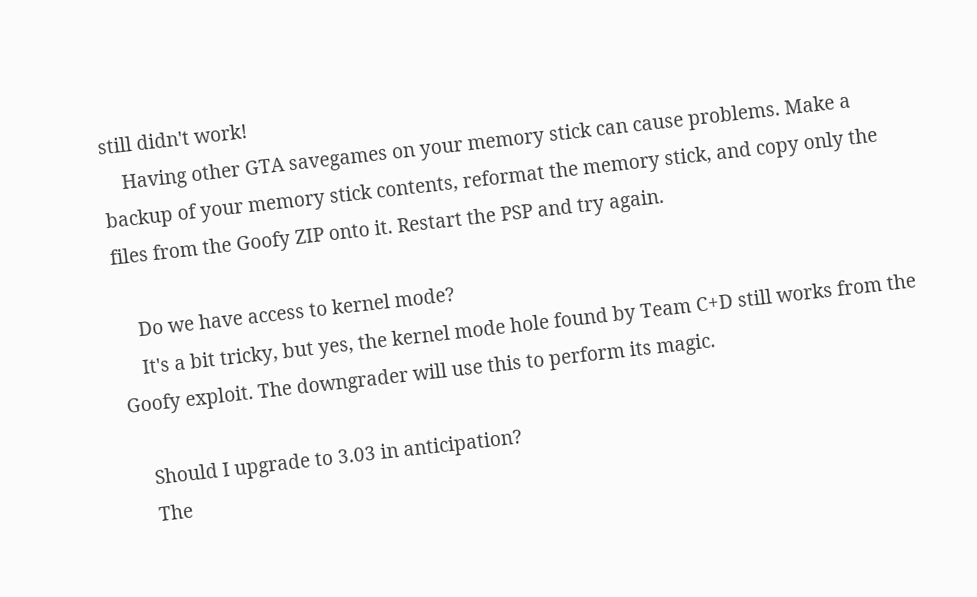still didn't work!
    Having other GTA savegames on your memory stick can cause problems. Make a backup of your memory stick contents, reformat the memory stick, and copy only the files from the Goofy ZIP onto it. Restart the PSP and try again.

    Do we have access to kernel mode?
    It's a bit tricky, but yes, the kernel mode hole found by Team C+D still works from the Goofy exploit. The downgrader will use this to perform its magic.

    Should I upgrade to 3.03 in anticipation?
    The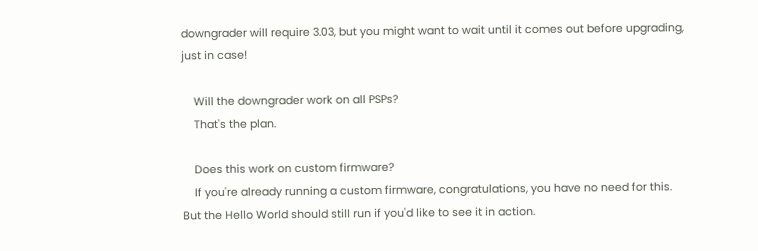downgrader will require 3.03, but you might want to wait until it comes out before upgrading, just in case!

    Will the downgrader work on all PSPs?
    That's the plan.

    Does this work on custom firmware?
    If you're already running a custom firmware, congratulations, you have no need for this. But the Hello World should still run if you'd like to see it in action.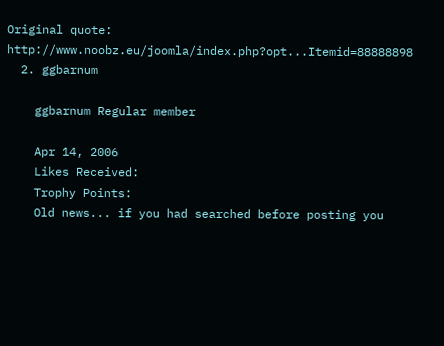Original quote: http://www.noobz.eu/joomla/index.php?opt...Itemid=88888898
  2. ggbarnum

    ggbarnum Regular member

    Apr 14, 2006
    Likes Received:
    Trophy Points:
    Old news... if you had searched before posting you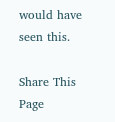would have seen this.

Share This Page